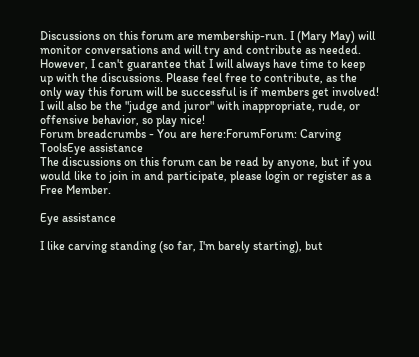Discussions on this forum are membership-run. I (Mary May) will monitor conversations and will try and contribute as needed. However, I can't guarantee that I will always have time to keep up with the discussions. Please feel free to contribute, as the only way this forum will be successful is if members get involved! I will also be the "judge and juror" with inappropriate, rude, or offensive behavior, so play nice!
Forum breadcrumbs - You are here:ForumForum: Carving ToolsEye assistance
The discussions on this forum can be read by anyone, but if you would like to join in and participate, please login or register as a Free Member.

Eye assistance

I like carving standing (so far, I'm barely starting), but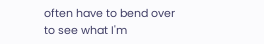often have to bend over to see what I'm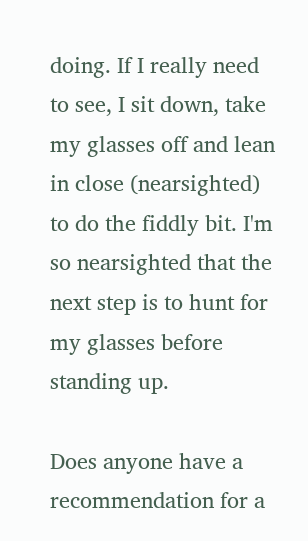doing. If I really need to see, I sit down, take my glasses off and lean in close (nearsighted) to do the fiddly bit. I'm so nearsighted that the next step is to hunt for my glasses before standing up.

Does anyone have a recommendation for a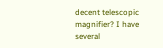decent telescopic magnifier? I have several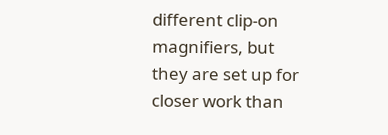different clip-on magnifiers, but they are set up for closer work than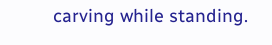carving while standing.